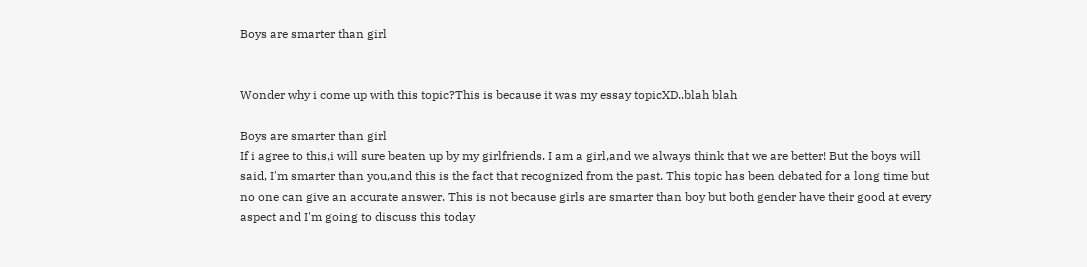Boys are smarter than girl


Wonder why i come up with this topic?This is because it was my essay topicXD..blah blah

Boys are smarter than girl
If i agree to this,i will sure beaten up by my girlfriends. I am a girl,and we always think that we are better! But the boys will said, I'm smarter than you,and this is the fact that recognized from the past. This topic has been debated for a long time but no one can give an accurate answer. This is not because girls are smarter than boy but both gender have their good at every aspect and I'm going to discuss this today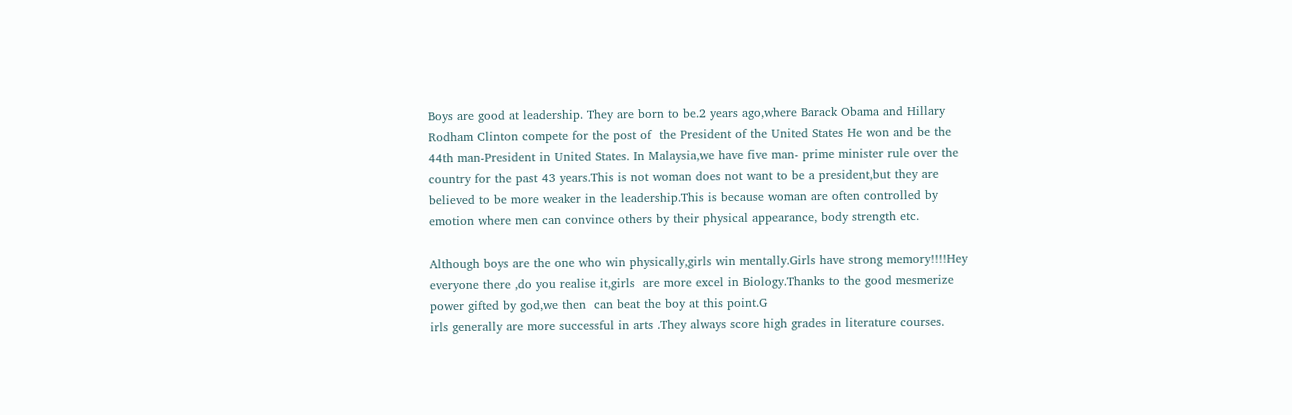Boys are good at leadership. They are born to be.2 years ago,where Barack Obama and Hillary Rodham Clinton compete for the post of  the President of the United States He won and be the 44th man-President in United States. In Malaysia,we have five man- prime minister rule over the country for the past 43 years.This is not woman does not want to be a president,but they are believed to be more weaker in the leadership.This is because woman are often controlled by emotion where men can convince others by their physical appearance, body strength etc.

Although boys are the one who win physically,girls win mentally.Girls have strong memory!!!!Hey everyone there ,do you realise it,girls  are more excel in Biology.Thanks to the good mesmerize power gifted by god,we then  can beat the boy at this point.G
irls generally are more successful in arts .They always score high grades in literature courses.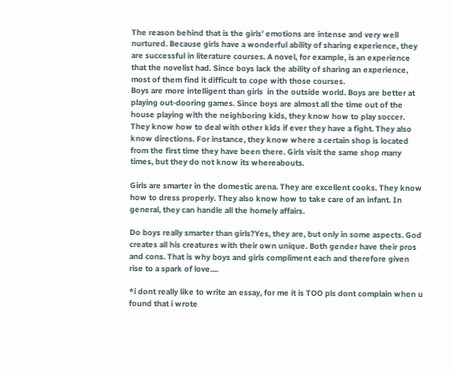The reason behind that is the girls’ emotions are intense and very well nurtured. Because girls have a wonderful ability of sharing experience, they are successful in literature courses. A novel, for example, is an experience that the novelist had. Since boys lack the ability of sharing an experience, most of them find it difficult to cope with those courses.
Boys are more intelligent than girls  in the outside world. Boys are better at playing out-dooring games. Since boys are almost all the time out of the house playing with the neighboring kids, they know how to play soccer. They know how to deal with other kids if ever they have a fight. They also know directions. For instance, they know where a certain shop is located from the first time they have been there. Girls visit the same shop many times, but they do not know its whereabouts.

Girls are smarter in the domestic arena. They are excellent cooks. They know how to dress properly. They also know how to take care of an infant. In general, they can handle all the homely affairs.

Do boys really smarter than girls?Yes, they are, but only in some aspects. God creates all his creatures with their own unique. Both gender have their pros and cons. That is why boys and girls compliment each and therefore given rise to a spark of love....

*i dont really like to write an essay, for me it is TOO pls dont complain when u found that i wrote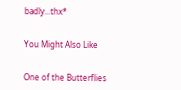badly...thx*


You Might Also Like


One of the Butterflies